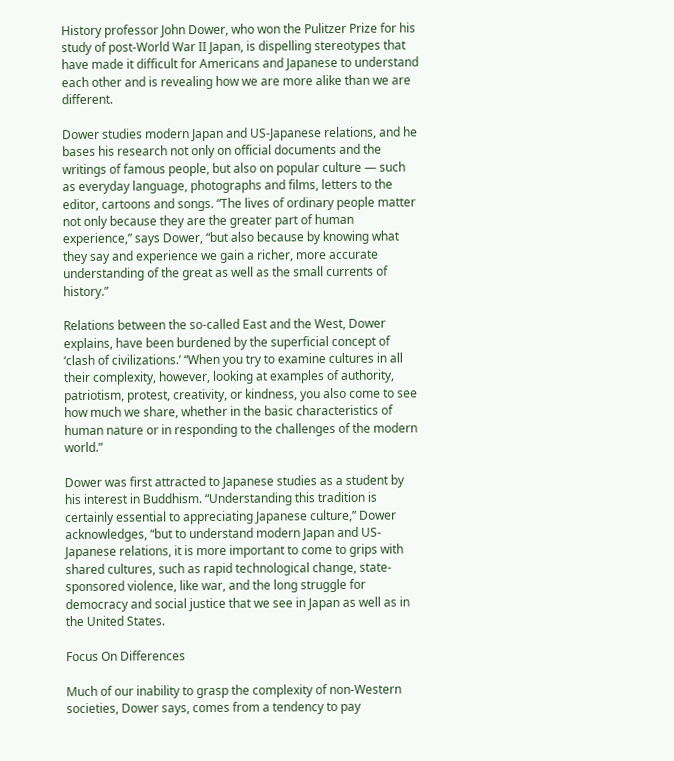History professor John Dower, who won the Pulitzer Prize for his study of post-World War II Japan, is dispelling stereotypes that have made it difficult for Americans and Japanese to understand each other and is revealing how we are more alike than we are different.

Dower studies modern Japan and US-Japanese relations, and he bases his research not only on official documents and the writings of famous people, but also on popular culture — such as everyday language, photographs and films, letters to the editor, cartoons and songs. “The lives of ordinary people matter not only because they are the greater part of human experience,” says Dower, “but also because by knowing what they say and experience we gain a richer, more accurate understanding of the great as well as the small currents of history.”

Relations between the so-called East and the West, Dower explains, have been burdened by the superficial concept of ‘clash of civilizations.’ “When you try to examine cultures in all their complexity, however, looking at examples of authority, patriotism, protest, creativity, or kindness, you also come to see how much we share, whether in the basic characteristics of human nature or in responding to the challenges of the modern world.”

Dower was first attracted to Japanese studies as a student by his interest in Buddhism. “Understanding this tradition is certainly essential to appreciating Japanese culture,” Dower acknowledges, “but to understand modern Japan and US-Japanese relations, it is more important to come to grips with shared cultures, such as rapid technological change, state-sponsored violence, like war, and the long struggle for democracy and social justice that we see in Japan as well as in the United States.

Focus On Differences

Much of our inability to grasp the complexity of non-Western societies, Dower says, comes from a tendency to pay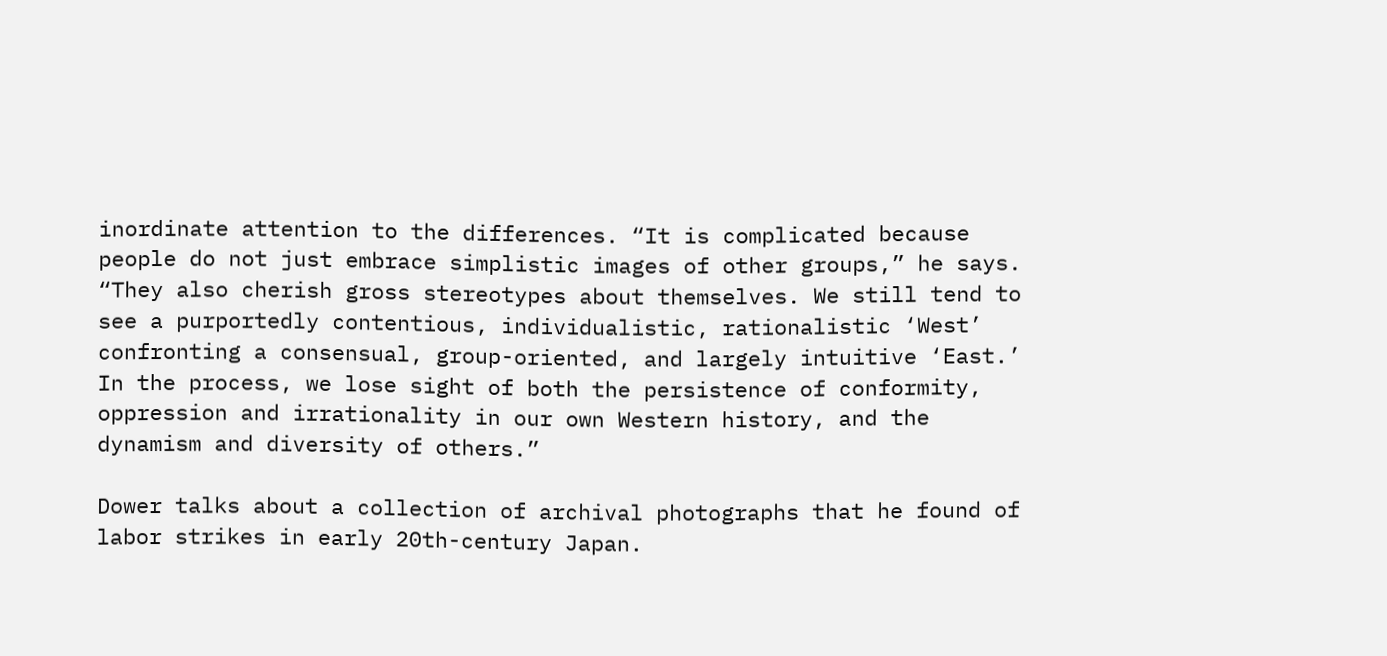inordinate attention to the differences. “It is complicated because people do not just embrace simplistic images of other groups,” he says. “They also cherish gross stereotypes about themselves. We still tend to see a purportedly contentious, individualistic, rationalistic ‘West’ confronting a consensual, group-oriented, and largely intuitive ‘East.’ In the process, we lose sight of both the persistence of conformity, oppression and irrationality in our own Western history, and the dynamism and diversity of others.”

Dower talks about a collection of archival photographs that he found of labor strikes in early 20th-century Japan.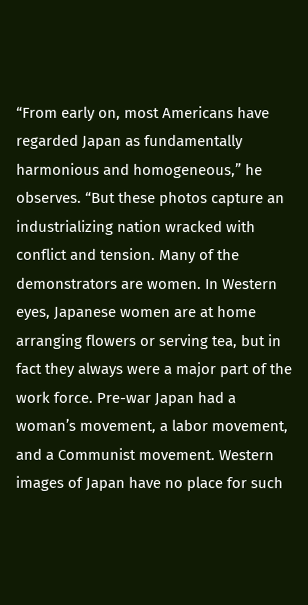“From early on, most Americans have regarded Japan as fundamentally harmonious and homogeneous,” he observes. “But these photos capture an industrializing nation wracked with conflict and tension. Many of the demonstrators are women. In Western eyes, Japanese women are at home arranging flowers or serving tea, but in fact they always were a major part of the work force. Pre-war Japan had a woman’s movement, a labor movement, and a Communist movement. Western images of Japan have no place for such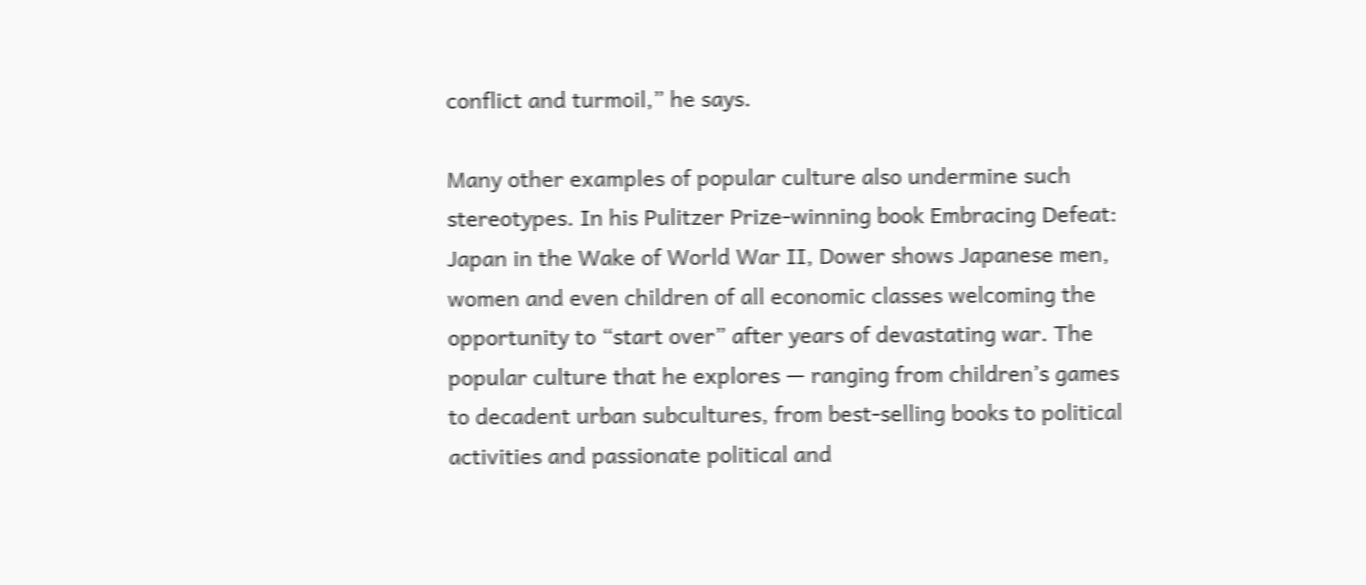conflict and turmoil,” he says.

Many other examples of popular culture also undermine such stereotypes. In his Pulitzer Prize-winning book Embracing Defeat: Japan in the Wake of World War II, Dower shows Japanese men, women and even children of all economic classes welcoming the opportunity to “start over” after years of devastating war. The popular culture that he explores — ranging from children’s games to decadent urban subcultures, from best-selling books to political activities and passionate political and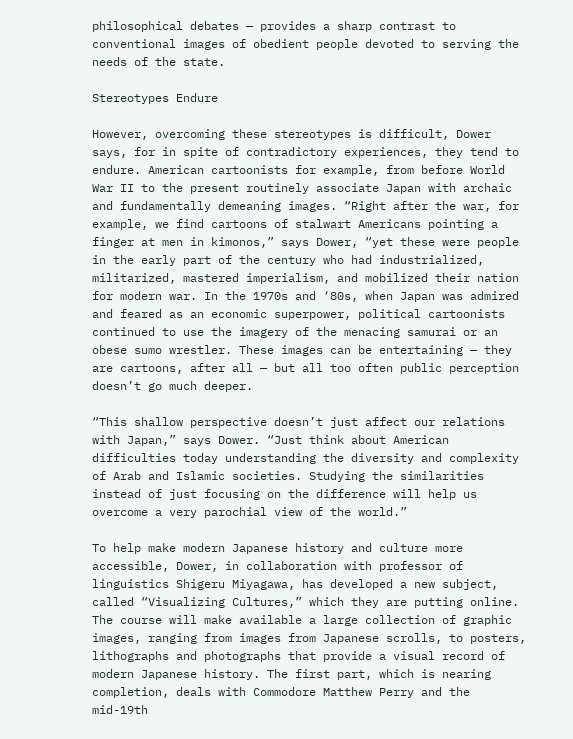philosophical debates — provides a sharp contrast to conventional images of obedient people devoted to serving the needs of the state.

Stereotypes Endure

However, overcoming these stereotypes is difficult, Dower says, for in spite of contradictory experiences, they tend to endure. American cartoonists for example, from before World War II to the present routinely associate Japan with archaic and fundamentally demeaning images. “Right after the war, for example, we find cartoons of stalwart Americans pointing a finger at men in kimonos,” says Dower, “yet these were people in the early part of the century who had industrialized, militarized, mastered imperialism, and mobilized their nation for modern war. In the 1970s and ‘80s, when Japan was admired and feared as an economic superpower, political cartoonists continued to use the imagery of the menacing samurai or an obese sumo wrestler. These images can be entertaining — they are cartoons, after all — but all too often public perception doesn’t go much deeper.

“This shallow perspective doesn’t just affect our relations with Japan,” says Dower. “Just think about American difficulties today understanding the diversity and complexity of Arab and Islamic societies. Studying the similarities instead of just focusing on the difference will help us overcome a very parochial view of the world.”

To help make modern Japanese history and culture more accessible, Dower, in collaboration with professor of linguistics Shigeru Miyagawa, has developed a new subject, called “Visualizing Cultures,” which they are putting online. The course will make available a large collection of graphic images, ranging from images from Japanese scrolls, to posters, lithographs and photographs that provide a visual record of modern Japanese history. The first part, which is nearing completion, deals with Commodore Matthew Perry and the mid-19th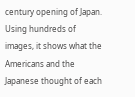century opening of Japan. Using hundreds of images, it shows what the Americans and the Japanese thought of each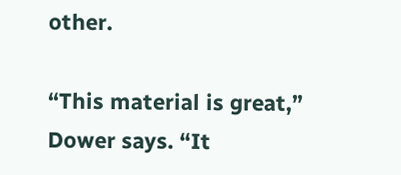other.

“This material is great,” Dower says. “It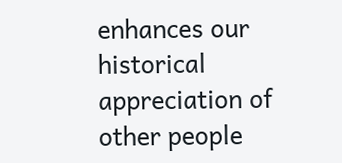enhances our historical appreciation of other people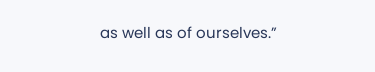as well as of ourselves.”